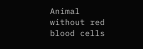Animal without red blood cells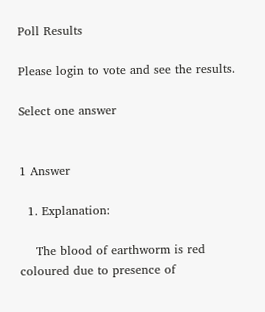Poll Results

Please login to vote and see the results.

Select one answer


1 Answer

  1. Explanation:

    The blood of earthworm is red coloured due to presence of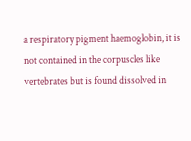a respiratory pigment haemoglobin, it is not contained in the corpuscles like vertebrates but is found dissolved in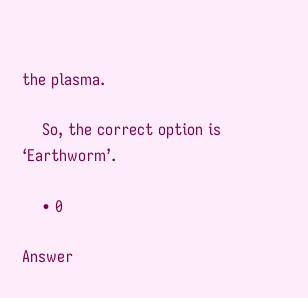the plasma.

    So, the correct option is ‘Earthworm’.

    • 0

Answer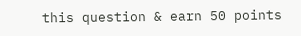this question & earn 50 points